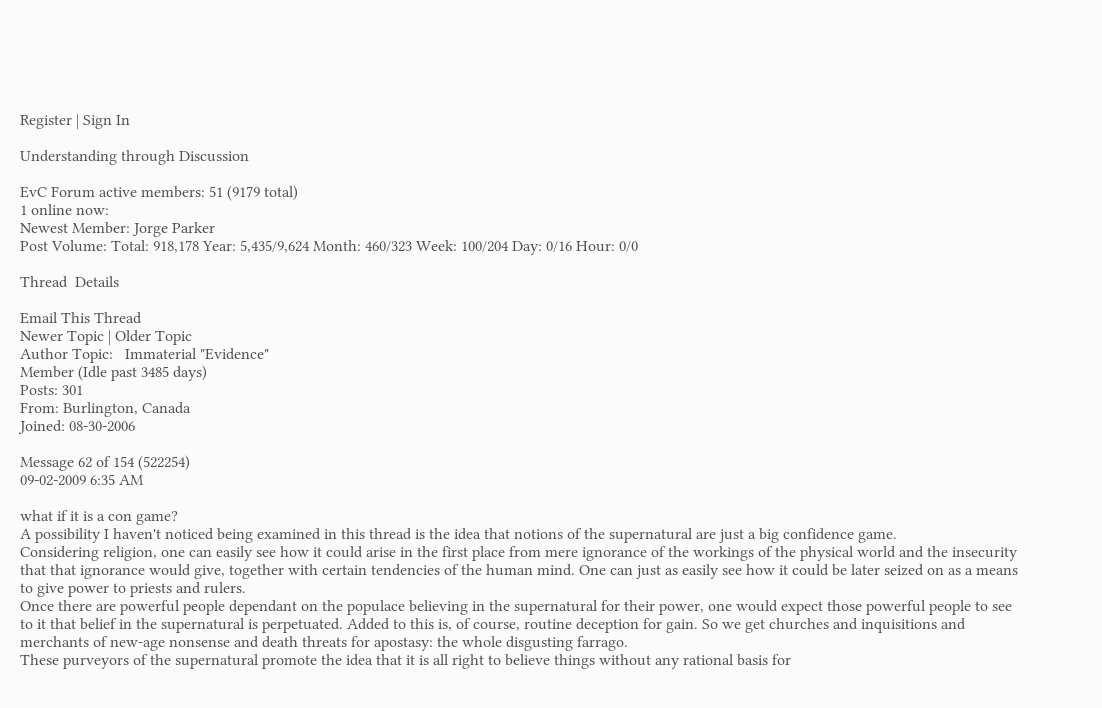Register | Sign In

Understanding through Discussion

EvC Forum active members: 51 (9179 total)
1 online now:
Newest Member: Jorge Parker
Post Volume: Total: 918,178 Year: 5,435/9,624 Month: 460/323 Week: 100/204 Day: 0/16 Hour: 0/0

Thread  Details

Email This Thread
Newer Topic | Older Topic
Author Topic:   Immaterial "Evidence"
Member (Idle past 3485 days)
Posts: 301
From: Burlington, Canada
Joined: 08-30-2006

Message 62 of 154 (522254)
09-02-2009 6:35 AM

what if it is a con game?
A possibility I haven't noticed being examined in this thread is the idea that notions of the supernatural are just a big confidence game.
Considering religion, one can easily see how it could arise in the first place from mere ignorance of the workings of the physical world and the insecurity that that ignorance would give, together with certain tendencies of the human mind. One can just as easily see how it could be later seized on as a means to give power to priests and rulers.
Once there are powerful people dependant on the populace believing in the supernatural for their power, one would expect those powerful people to see to it that belief in the supernatural is perpetuated. Added to this is, of course, routine deception for gain. So we get churches and inquisitions and merchants of new-age nonsense and death threats for apostasy: the whole disgusting farrago.
These purveyors of the supernatural promote the idea that it is all right to believe things without any rational basis for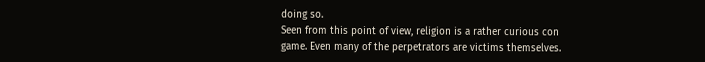doing so.
Seen from this point of view, religion is a rather curious con game. Even many of the perpetrators are victims themselves.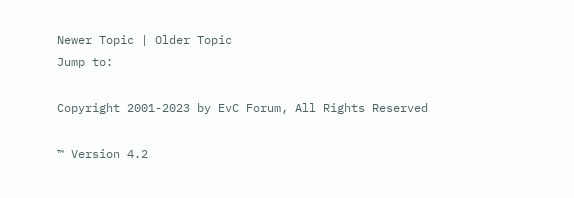Newer Topic | Older Topic
Jump to:

Copyright 2001-2023 by EvC Forum, All Rights Reserved

™ Version 4.2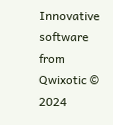Innovative software from Qwixotic © 2024